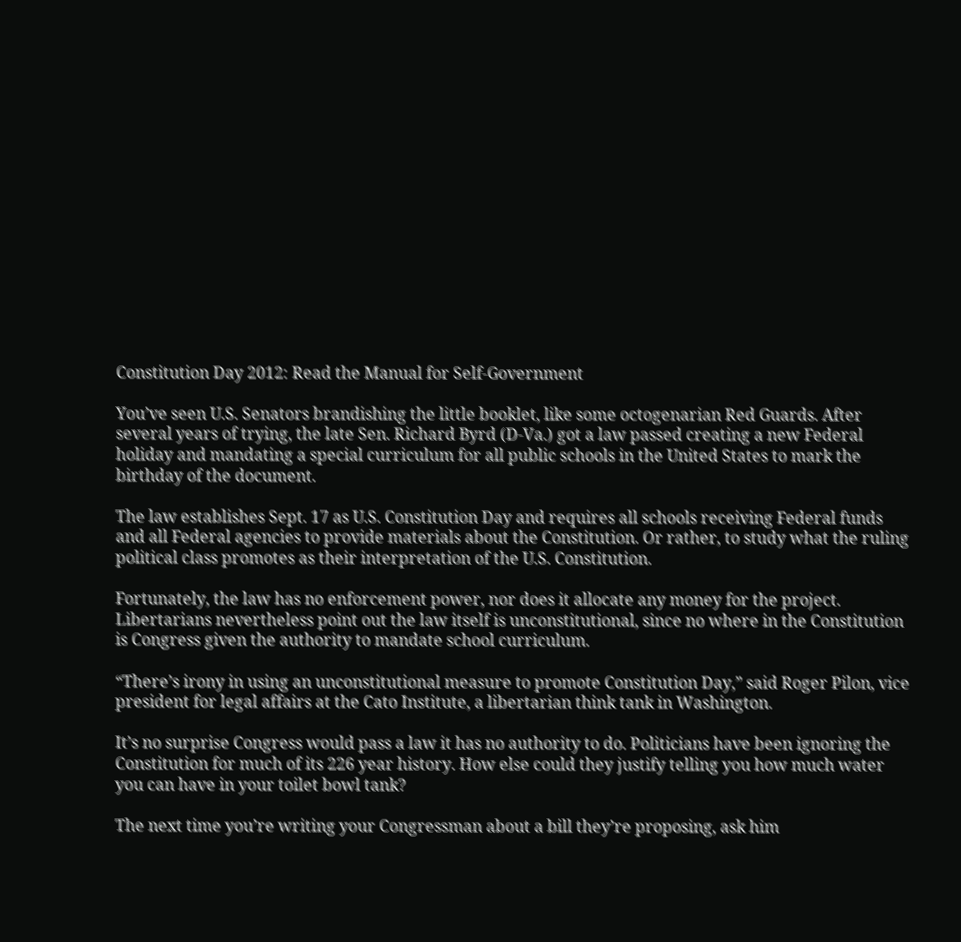Constitution Day 2012: Read the Manual for Self-Government

You’ve seen U.S. Senators brandishing the little booklet, like some octogenarian Red Guards. After several years of trying, the late Sen. Richard Byrd (D-Va.) got a law passed creating a new Federal holiday and mandating a special curriculum for all public schools in the United States to mark the birthday of the document.

The law establishes Sept. 17 as U.S. Constitution Day and requires all schools receiving Federal funds and all Federal agencies to provide materials about the Constitution. Or rather, to study what the ruling political class promotes as their interpretation of the U.S. Constitution.

Fortunately, the law has no enforcement power, nor does it allocate any money for the project. Libertarians nevertheless point out the law itself is unconstitutional, since no where in the Constitution is Congress given the authority to mandate school curriculum.

“There’s irony in using an unconstitutional measure to promote Constitution Day,” said Roger Pilon, vice president for legal affairs at the Cato Institute, a libertarian think tank in Washington.

It’s no surprise Congress would pass a law it has no authority to do. Politicians have been ignoring the Constitution for much of its 226 year history. How else could they justify telling you how much water you can have in your toilet bowl tank?

The next time you’re writing your Congressman about a bill they’re proposing, ask him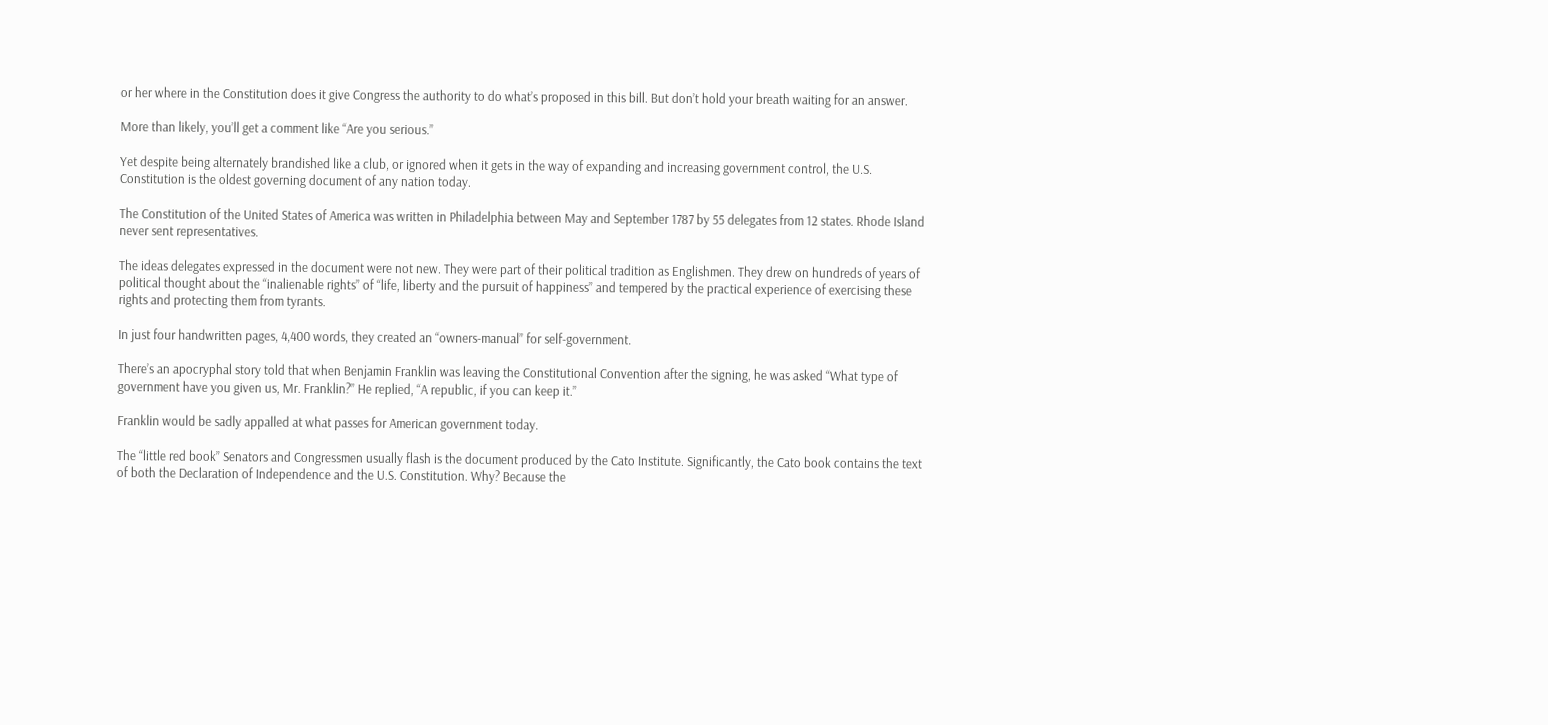or her where in the Constitution does it give Congress the authority to do what’s proposed in this bill. But don’t hold your breath waiting for an answer.

More than likely, you’ll get a comment like “Are you serious.”

Yet despite being alternately brandished like a club, or ignored when it gets in the way of expanding and increasing government control, the U.S. Constitution is the oldest governing document of any nation today.

The Constitution of the United States of America was written in Philadelphia between May and September 1787 by 55 delegates from 12 states. Rhode Island never sent representatives.

The ideas delegates expressed in the document were not new. They were part of their political tradition as Englishmen. They drew on hundreds of years of political thought about the “inalienable rights” of “life, liberty and the pursuit of happiness” and tempered by the practical experience of exercising these rights and protecting them from tyrants.

In just four handwritten pages, 4,400 words, they created an “owners-manual” for self-government.

There’s an apocryphal story told that when Benjamin Franklin was leaving the Constitutional Convention after the signing, he was asked “What type of government have you given us, Mr. Franklin?” He replied, “A republic, if you can keep it.”

Franklin would be sadly appalled at what passes for American government today.

The “little red book” Senators and Congressmen usually flash is the document produced by the Cato Institute. Significantly, the Cato book contains the text of both the Declaration of Independence and the U.S. Constitution. Why? Because the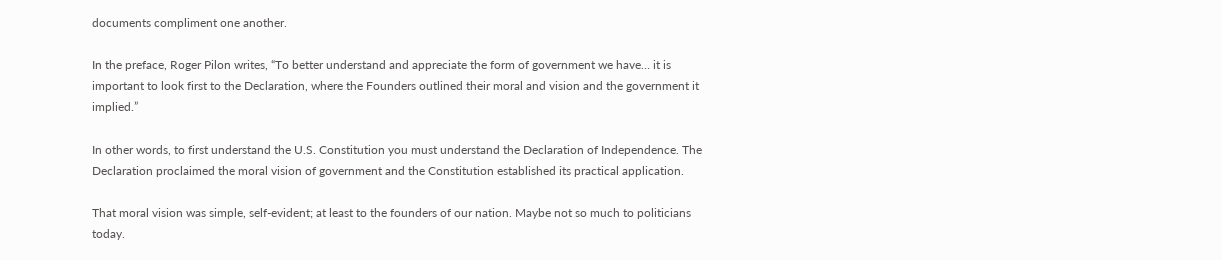documents compliment one another.

In the preface, Roger Pilon writes, “To better understand and appreciate the form of government we have… it is important to look first to the Declaration, where the Founders outlined their moral and vision and the government it implied.”

In other words, to first understand the U.S. Constitution you must understand the Declaration of Independence. The Declaration proclaimed the moral vision of government and the Constitution established its practical application.

That moral vision was simple, self-evident; at least to the founders of our nation. Maybe not so much to politicians today.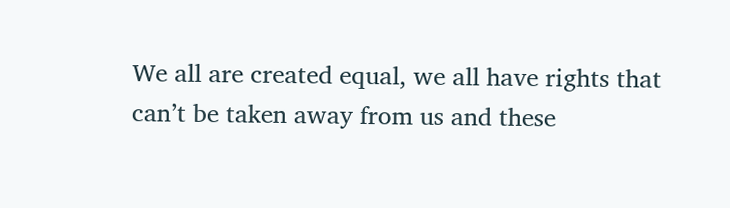We all are created equal, we all have rights that can’t be taken away from us and these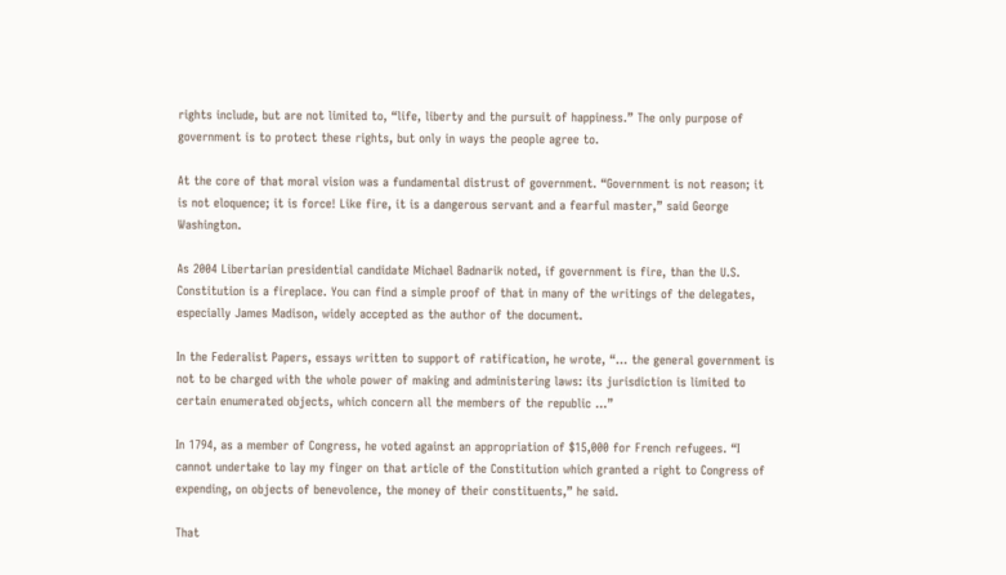rights include, but are not limited to, “life, liberty and the pursuit of happiness.” The only purpose of government is to protect these rights, but only in ways the people agree to.

At the core of that moral vision was a fundamental distrust of government. “Government is not reason; it is not eloquence; it is force! Like fire, it is a dangerous servant and a fearful master,” said George Washington.

As 2004 Libertarian presidential candidate Michael Badnarik noted, if government is fire, than the U.S. Constitution is a fireplace. You can find a simple proof of that in many of the writings of the delegates, especially James Madison, widely accepted as the author of the document.

In the Federalist Papers, essays written to support of ratification, he wrote, “… the general government is not to be charged with the whole power of making and administering laws: its jurisdiction is limited to certain enumerated objects, which concern all the members of the republic …”

In 1794, as a member of Congress, he voted against an appropriation of $15,000 for French refugees. “I cannot undertake to lay my finger on that article of the Constitution which granted a right to Congress of expending, on objects of benevolence, the money of their constituents,” he said.

That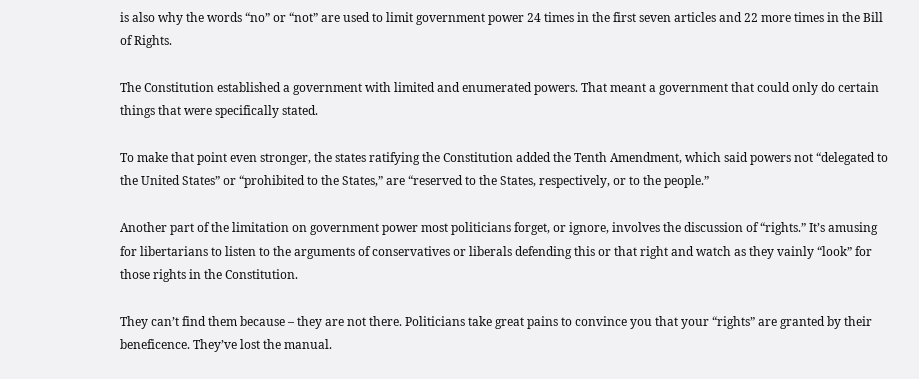is also why the words “no” or “not” are used to limit government power 24 times in the first seven articles and 22 more times in the Bill of Rights.

The Constitution established a government with limited and enumerated powers. That meant a government that could only do certain things that were specifically stated.

To make that point even stronger, the states ratifying the Constitution added the Tenth Amendment, which said powers not “delegated to the United States” or “prohibited to the States,” are “reserved to the States, respectively, or to the people.”

Another part of the limitation on government power most politicians forget, or ignore, involves the discussion of “rights.” It’s amusing for libertarians to listen to the arguments of conservatives or liberals defending this or that right and watch as they vainly “look” for those rights in the Constitution.

They can’t find them because – they are not there. Politicians take great pains to convince you that your “rights” are granted by their beneficence. They’ve lost the manual.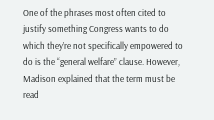One of the phrases most often cited to justify something Congress wants to do which they’re not specifically empowered to do is the “general welfare” clause. However, Madison explained that the term must be read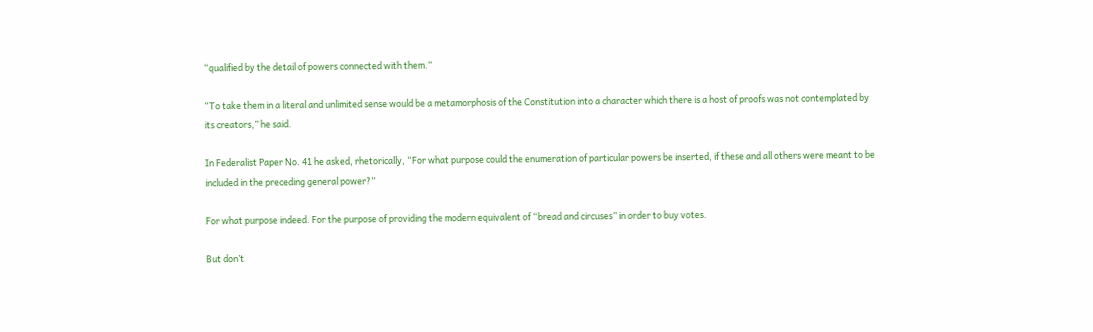“qualified by the detail of powers connected with them.”

“To take them in a literal and unlimited sense would be a metamorphosis of the Constitution into a character which there is a host of proofs was not contemplated by its creators,” he said.

In Federalist Paper No. 41 he asked, rhetorically, “For what purpose could the enumeration of particular powers be inserted, if these and all others were meant to be included in the preceding general power?”

For what purpose indeed. For the purpose of providing the modern equivalent of “bread and circuses” in order to buy votes.

But don’t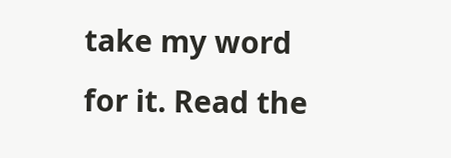take my word for it. Read the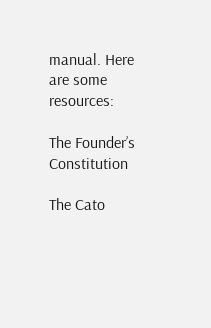manual. Here are some resources:

The Founder’s Constitution

The Cato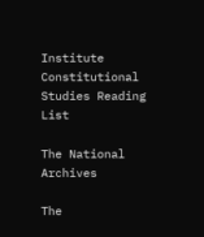Institute Constitutional Studies Reading List

The National Archives

The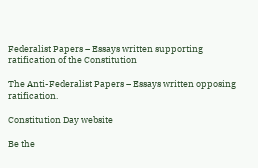Federalist Papers – Essays written supporting ratification of the Constitution

The Anti-Federalist Papers – Essays written opposing ratification.

Constitution Day website

Be the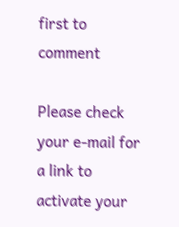first to comment

Please check your e-mail for a link to activate your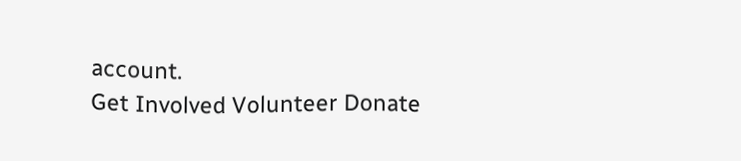account.
Get Involved Volunteer Donate